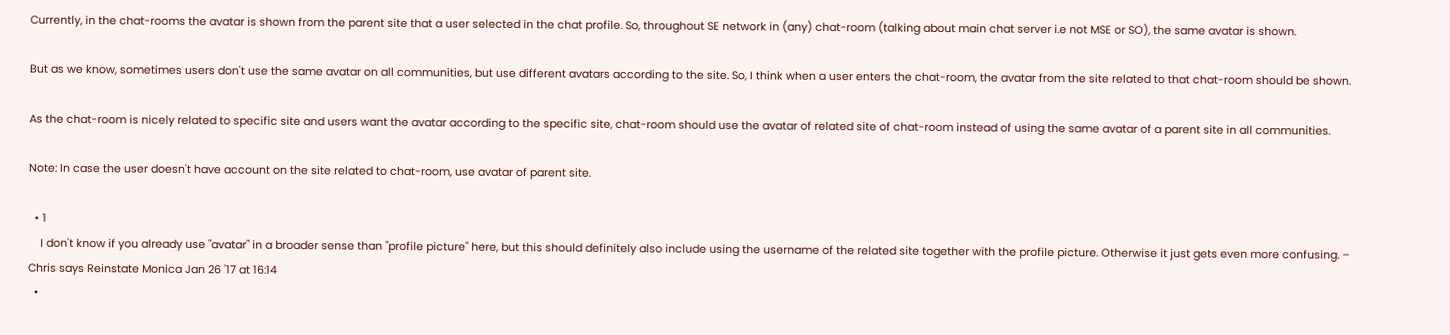Currently, in the chat-rooms the avatar is shown from the parent site that a user selected in the chat profile. So, throughout SE network in (any) chat-room (talking about main chat server i.e not MSE or SO), the same avatar is shown.

But as we know, sometimes users don't use the same avatar on all communities, but use different avatars according to the site. So, I think when a user enters the chat-room, the avatar from the site related to that chat-room should be shown.

As the chat-room is nicely related to specific site and users want the avatar according to the specific site, chat-room should use the avatar of related site of chat-room instead of using the same avatar of a parent site in all communities.

Note: In case the user doesn't have account on the site related to chat-room, use avatar of parent site.

  • 1
    I don't know if you already use "avatar" in a broader sense than "profile picture" here, but this should definitely also include using the username of the related site together with the profile picture. Otherwise it just gets even more confusing. – Chris says Reinstate Monica Jan 26 '17 at 16:14
  •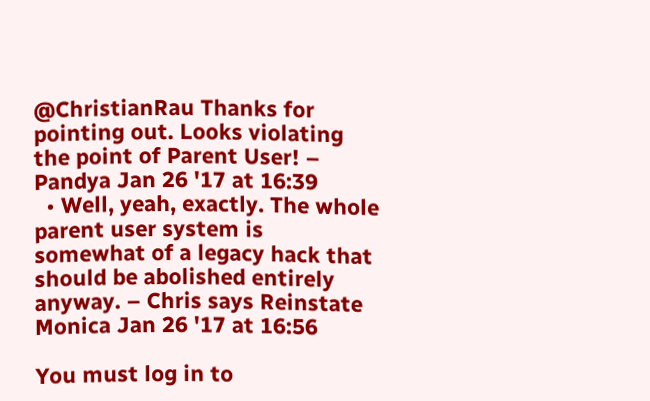@ChristianRau Thanks for pointing out. Looks violating the point of Parent User! – Pandya Jan 26 '17 at 16:39
  • Well, yeah, exactly. The whole parent user system is somewhat of a legacy hack that should be abolished entirely anyway. – Chris says Reinstate Monica Jan 26 '17 at 16:56

You must log in to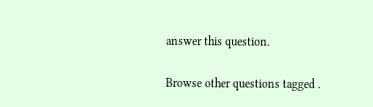answer this question.

Browse other questions tagged .